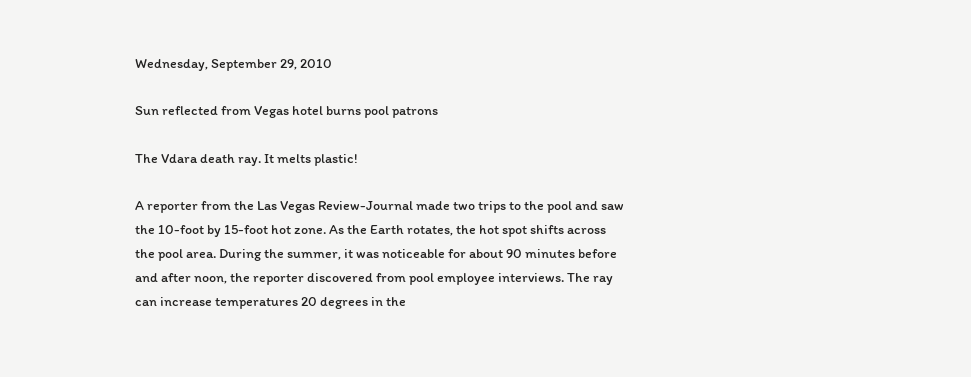Wednesday, September 29, 2010

Sun reflected from Vegas hotel burns pool patrons

The Vdara death ray. It melts plastic!

A reporter from the Las Vegas Review-Journal made two trips to the pool and saw the 10-foot by 15-foot hot zone. As the Earth rotates, the hot spot shifts across the pool area. During the summer, it was noticeable for about 90 minutes before and after noon, the reporter discovered from pool employee interviews. The ray can increase temperatures 20 degrees in the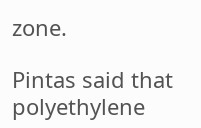zone.

Pintas said that polyethylene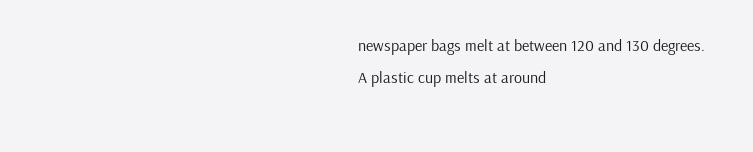newspaper bags melt at between 120 and 130 degrees. A plastic cup melts at around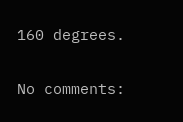160 degrees.

No comments: